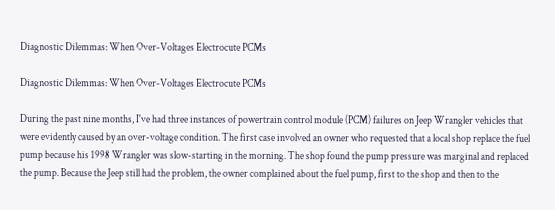Diagnostic Dilemmas: When Over-Voltages Electrocute PCMs

Diagnostic Dilemmas: When Over-Voltages Electrocute PCMs

During the past nine months, I've had three instances of powertrain control module (PCM) failures on Jeep Wrangler vehicles that were evidently caused by an over-voltage condition. The first case involved an owner who requested that a local shop replace the fuel pump because his 1998 Wrangler was slow-starting in the morning. The shop found the pump pressure was marginal and replaced the pump. Because the Jeep still had the problem, the owner complained about the fuel pump, first to the shop and then to the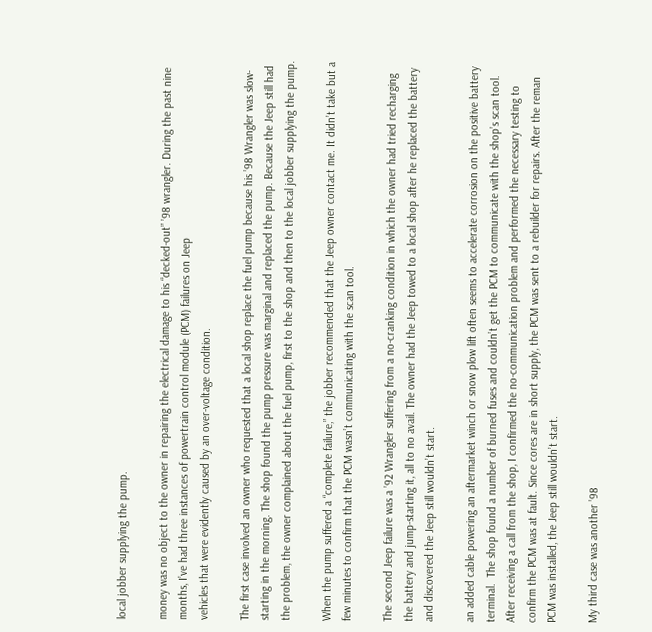local jobber supplying the pump.

money was no object to the owner in repairing the electrical damage to his “decked-out” ’98 wrangler. During the past nine months, I’ve had three instances of powertrain control module (PCM) failures on Jeep
vehicles that were evidently caused by an over-voltage condition.

The first case involved an owner who requested that a local shop replace the fuel pump because his ’98 Wrangler was slow-starting in the morning. The shop found the pump pressure was marginal and replaced the pump. Because the Jeep still had the problem, the owner complained about the fuel pump, first to the shop and then to the local jobber supplying the pump.

When the pump suffered a “complete failure,” the jobber recommended that the Jeep owner contact me. It didn’t take but a few minutes to confirm that the PCM wasn’t communicating with the scan tool.

The second Jeep failure was a ’92 Wrangler suffering from a no-cranking condition in which the owner had tried recharging the battery and jump-starting it, all to no avail. The owner had the Jeep towed to a local shop after he replaced the battery and discovered the Jeep still wouldn’t start.

an added cable powering an aftermarket winch or snow plow lift often seems to accelerate corrosion on the positive battery terminal.  The shop found a number of burned fuses and couldn’t get the PCM to communicate with the shop’s scan tool. After receiving a call from the shop, I confirmed the no-communication problem and performed the necessary testing to confirm the PCM was at fault. Since cores are in short supply, the PCM was sent to a rebuilder for repairs. After the reman PCM was installed, the Jeep still wouldn’t start.

My third case was another ’98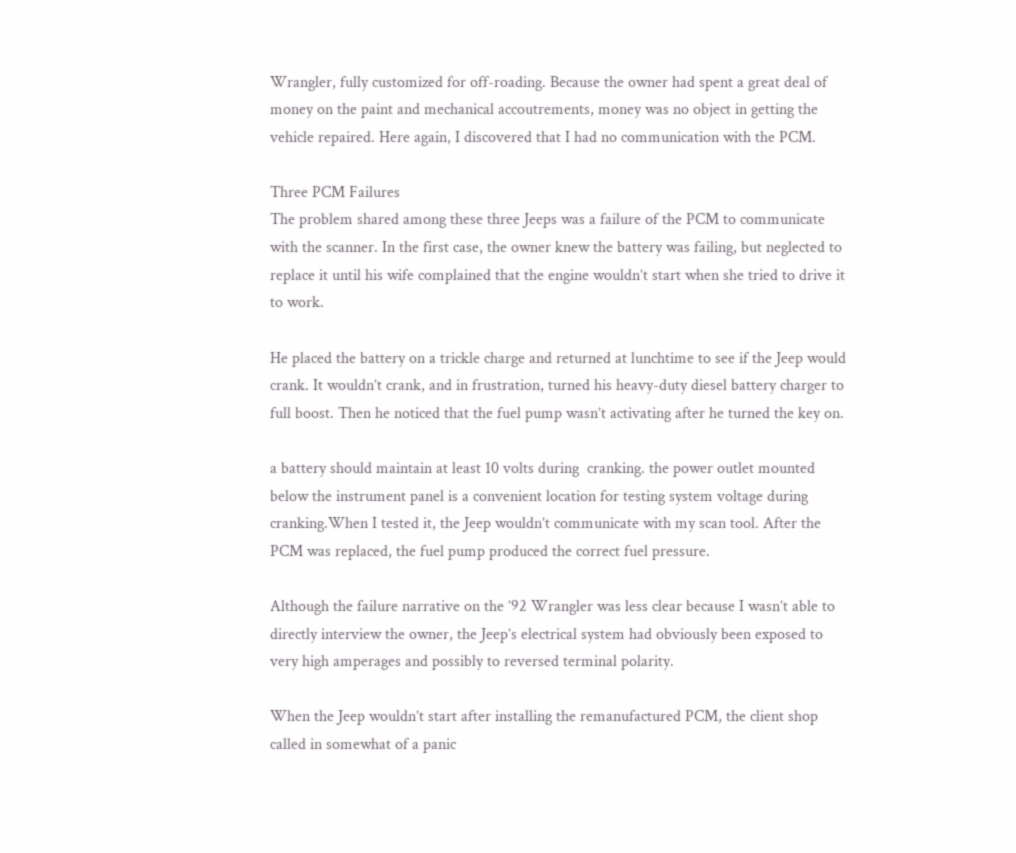Wrangler, fully customized for off-roading. Because the owner had spent a great deal of money on the paint and mechanical accoutrements, money was no object in getting the vehicle repaired. Here again, I discovered that I had no communication with the PCM.

Three PCM Failures
The problem shared among these three Jeeps was a failure of the PCM to communicate with the scanner. In the first case, the owner knew the battery was failing, but neglected to replace it until his wife complained that the engine wouldn’t start when she tried to drive it to work.

He placed the battery on a trickle charge and returned at lunchtime to see if the Jeep would crank. It wouldn’t crank, and in frustration, turned his heavy-duty diesel battery charger to full boost. Then he noticed that the fuel pump wasn’t activating after he turned the key on.

a battery should maintain at least 10 volts during  cranking. the power outlet mounted below the instrument panel is a convenient location for testing system voltage during cranking.When I tested it, the Jeep wouldn’t communicate with my scan tool. After the PCM was replaced, the fuel pump produced the correct fuel pressure.

Although the failure narrative on the ’92 Wrangler was less clear because I wasn’t able to directly interview the owner, the Jeep’s electrical system had obviously been exposed to very high amperages and possibly to reversed terminal polarity.

When the Jeep wouldn’t start after installing the remanufactured PCM, the client shop called in somewhat of a panic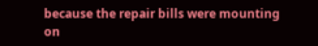because the repair bills were mounting on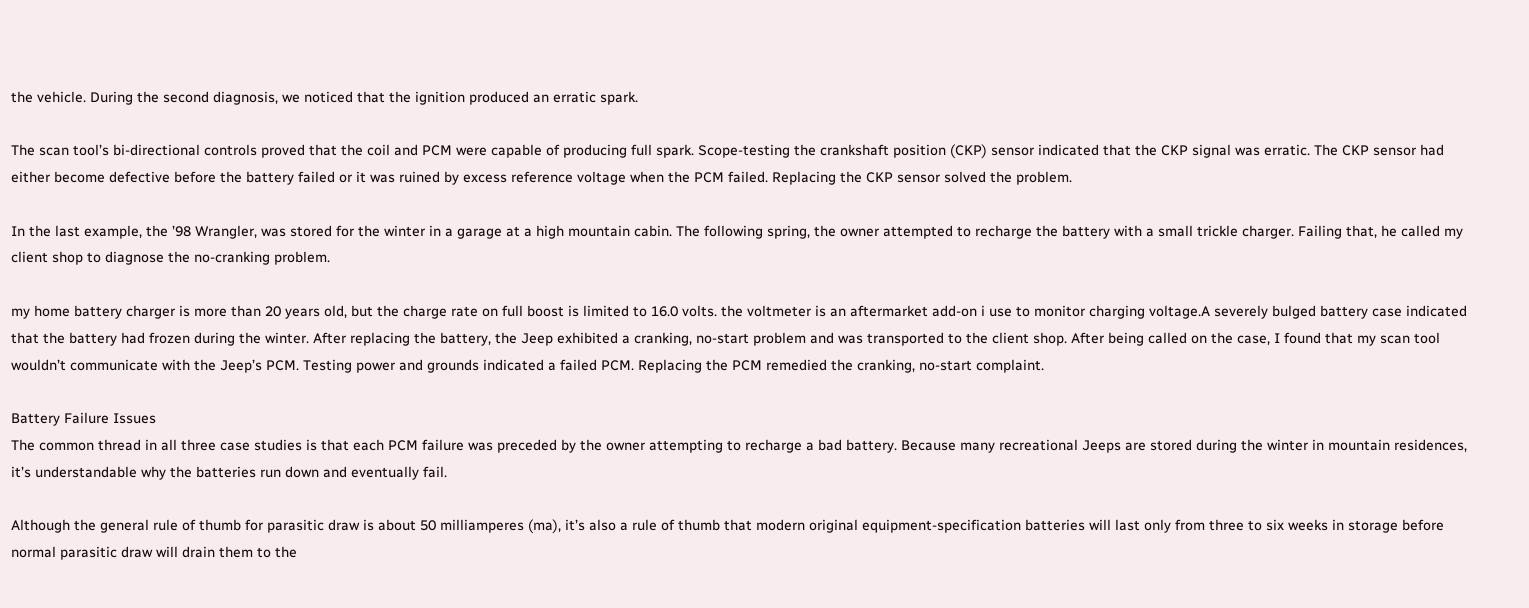the vehicle. During the second diagnosis, we noticed that the ignition produced an erratic spark.

The scan tool’s bi-directional controls proved that the coil and PCM were capable of producing full spark. Scope-testing the crankshaft position (CKP) sensor indicated that the CKP signal was erratic. The CKP sensor had either become defective before the battery failed or it was ruined by excess reference voltage when the PCM failed. Replacing the CKP sensor solved the problem.

In the last example, the ’98 Wrangler, was stored for the winter in a garage at a high mountain cabin. The following spring, the owner attempted to recharge the battery with a small trickle charger. Failing that, he called my client shop to diagnose the no-cranking problem.

my home battery charger is more than 20 years old, but the charge rate on full boost is limited to 16.0 volts. the voltmeter is an aftermarket add-on i use to monitor charging voltage.A severely bulged battery case indicated that the battery had frozen during the winter. After replacing the battery, the Jeep exhibited a cranking, no-start problem and was transported to the client shop. After being called on the case, I found that my scan tool wouldn’t communicate with the Jeep’s PCM. Testing power and grounds indicated a failed PCM. Replacing the PCM remedied the cranking, no-start complaint.

Battery Failure Issues
The common thread in all three case studies is that each PCM failure was preceded by the owner attempting to recharge a bad battery. Because many recreational Jeeps are stored during the winter in mountain residences, it’s understandable why the batteries run down and eventually fail.

Although the general rule of thumb for parasitic draw is about 50 milliamperes (ma), it’s also a rule of thumb that modern original equipment-specification batteries will last only from three to six weeks in storage before normal parasitic draw will drain them to the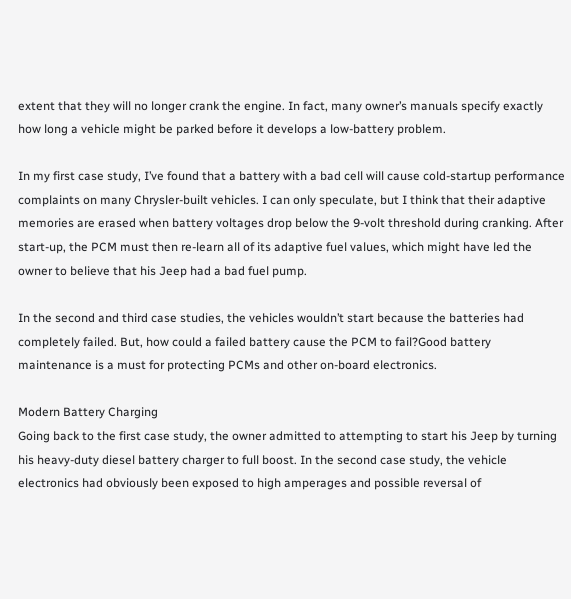extent that they will no longer crank the engine. In fact, many owner’s manuals specify exactly how long a vehicle might be parked before it develops a low-battery problem.

In my first case study, I’ve found that a battery with a bad cell will cause cold-startup performance complaints on many Chrysler-built vehicles. I can only speculate, but I think that their adaptive memories are erased when battery voltages drop below the 9-volt threshold during cranking. After start-up, the PCM must then re-learn all of its adaptive fuel values, which might have led the owner to believe that his Jeep had a bad fuel pump.

In the second and third case studies, the vehicles wouldn’t start because the batteries had completely failed. But, how could a failed battery cause the PCM to fail?Good battery maintenance is a must for protecting PCMs and other on-board electronics.

Modern Battery Charging
Going back to the first case study, the owner admitted to attempting to start his Jeep by turning his heavy-duty diesel battery charger to full boost. In the second case study, the vehicle electronics had obviously been exposed to high amperages and possible reversal of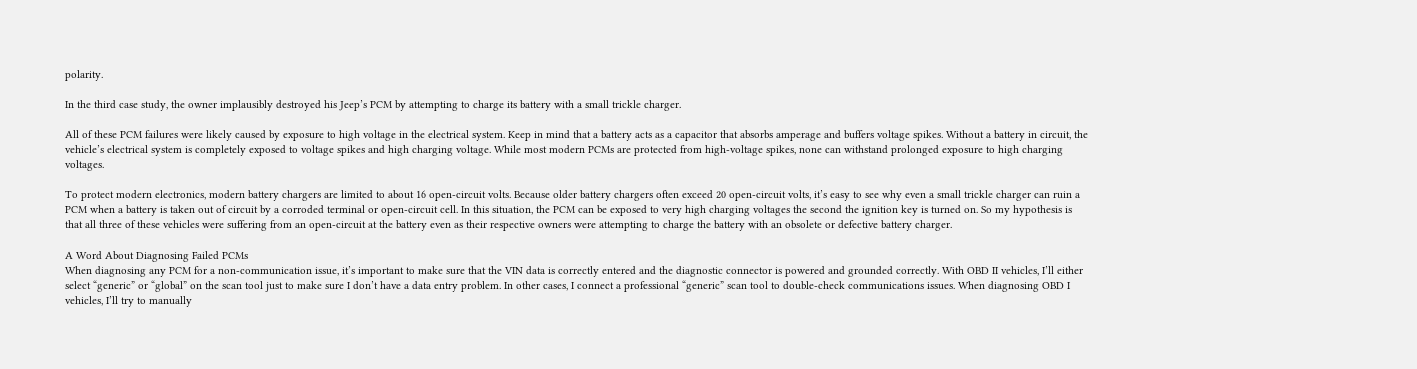polarity.

In the third case study, the owner implausibly destroyed his Jeep’s PCM by attempting to charge its battery with a small trickle charger.

All of these PCM failures were likely caused by exposure to high voltage in the electrical system. Keep in mind that a battery acts as a capacitor that absorbs amperage and buffers voltage spikes. Without a battery in circuit, the vehicle’s electrical system is completely exposed to voltage spikes and high charging voltage. While most modern PCMs are protected from high-voltage spikes, none can withstand prolonged exposure to high charging voltages.

To protect modern electronics, modern battery chargers are limited to about 16 open-circuit volts. Because older battery chargers often exceed 20 open-circuit volts, it’s easy to see why even a small trickle charger can ruin a PCM when a battery is taken out of circuit by a corroded terminal or open-circuit cell. In this situation, the PCM can be exposed to very high charging voltages the second the ignition key is turned on. So my hypothesis is that all three of these vehicles were suffering from an open-circuit at the battery even as their respective owners were attempting to charge the battery with an obsolete or defective battery charger.

A Word About Diagnosing Failed PCMs
When diagnosing any PCM for a non-communication issue, it’s important to make sure that the VIN data is correctly entered and the diagnostic connector is powered and grounded correctly. With OBD II vehicles, I’ll either select “generic” or “global” on the scan tool just to make sure I don’t have a data entry problem. In other cases, I connect a professional “generic” scan tool to double-check communications issues. When diagnosing OBD I vehicles, I’ll try to manually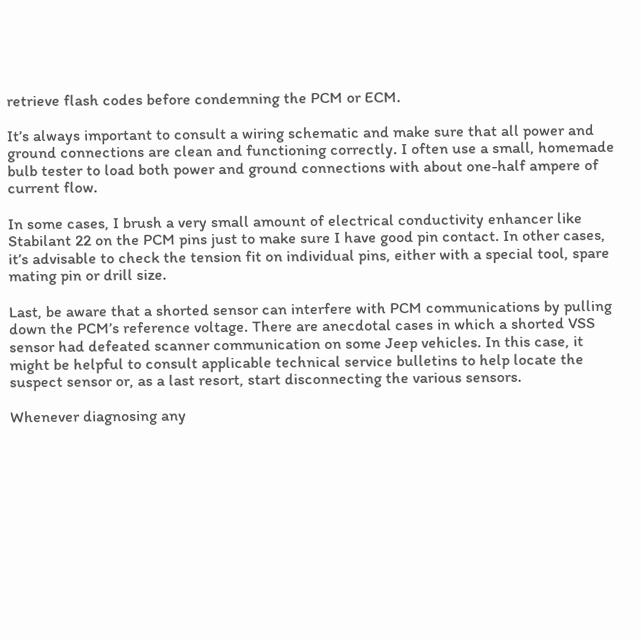retrieve flash codes before condemning the PCM or ECM.

It’s always important to consult a wiring schematic and make sure that all power and ground connections are clean and functioning correctly. I often use a small, homemade bulb tester to load both power and ground connections with about one-half ampere of current flow.

In some cases, I brush a very small amount of electrical conductivity enhancer like Stabilant 22 on the PCM pins just to make sure I have good pin contact. In other cases, it’s advisable to check the tension fit on individual pins, either with a special tool, spare mating pin or drill size.

Last, be aware that a shorted sensor can interfere with PCM communications by pulling down the PCM’s reference voltage. There are anecdotal cases in which a shorted VSS sensor had defeated scanner communication on some Jeep vehicles. In this case, it might be helpful to consult applicable technical service bulletins to help locate the suspect sensor or, as a last resort, start disconnecting the various sensors.

Whenever diagnosing any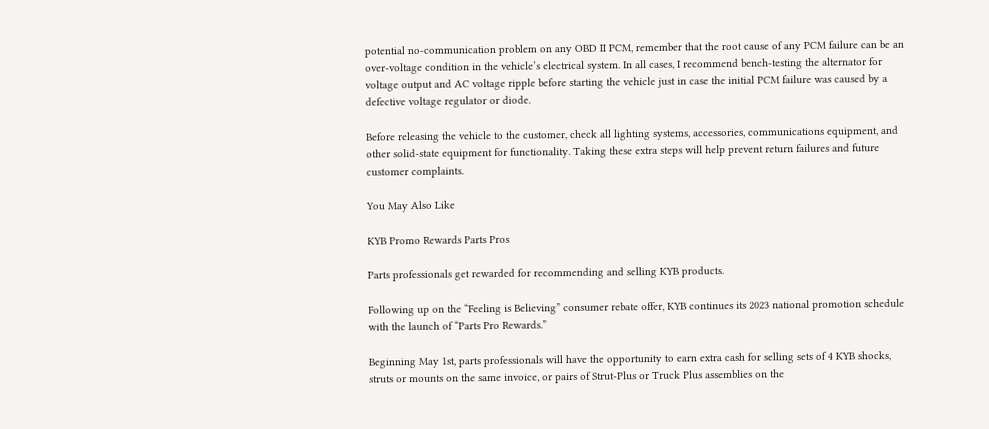potential no-communication problem on any OBD II PCM, remember that the root cause of any PCM failure can be an over-voltage condition in the vehicle’s electrical system. In all cases, I recommend bench-testing the alternator for voltage output and AC voltage ripple before starting the vehicle just in case the initial PCM failure was caused by a defective voltage regulator or diode.

Before releasing the vehicle to the customer, check all lighting systems, accessories, communications equipment, and other solid-state equipment for functionality. Taking these extra steps will help prevent return failures and future customer complaints.

You May Also Like

KYB Promo Rewards Parts Pros

Parts professionals get rewarded for recommending and selling KYB products.

Following up on the “Feeling is Believing” consumer rebate offer, KYB continues its 2023 national promotion schedule with the launch of “Parts Pro Rewards.”

Beginning May 1st, parts professionals will have the opportunity to earn extra cash for selling sets of 4 KYB shocks, struts or mounts on the same invoice, or pairs of Strut-Plus or Truck Plus assemblies on the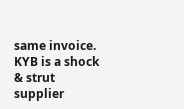same invoice. KYB is a shock & strut supplier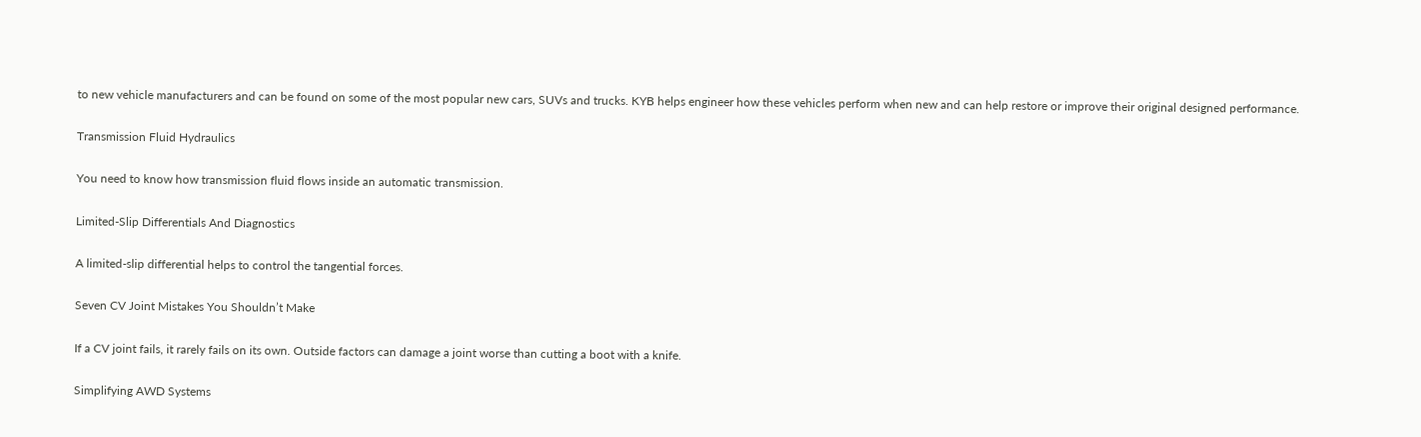to new vehicle manufacturers and can be found on some of the most popular new cars, SUVs and trucks. KYB helps engineer how these vehicles perform when new and can help restore or improve their original designed performance.

Transmission Fluid Hydraulics

You need to know how transmission fluid flows inside an automatic transmission.

Limited-Slip Differentials And Diagnostics

A limited-slip differential helps to control the tangential forces.

Seven CV Joint Mistakes You Shouldn’t Make

If a CV joint fails, it rarely fails on its own. Outside factors can damage a joint worse than cutting a boot with a knife.

Simplifying AWD Systems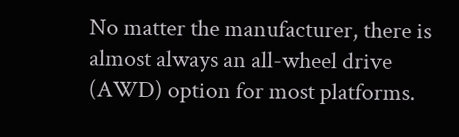No matter the manufacturer, there is almost always an all-wheel drive (AWD) option for most platforms.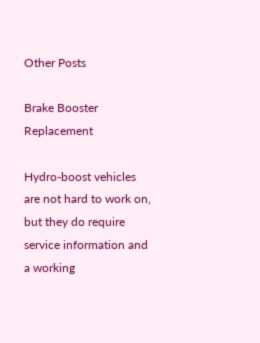Other Posts

Brake Booster Replacement

Hydro-boost vehicles are not hard to work on, but they do require service information and a working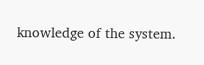knowledge of the system.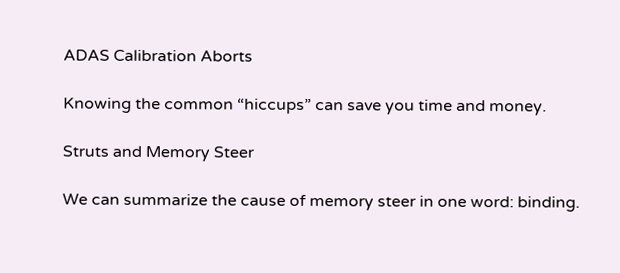ADAS Calibration Aborts

Knowing the common “hiccups” can save you time and money.

Struts and Memory Steer

We can summarize the cause of memory steer in one word: binding.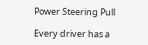Power Steering Pull

Every driver has a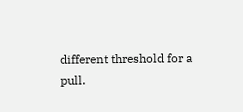different threshold for a pull.